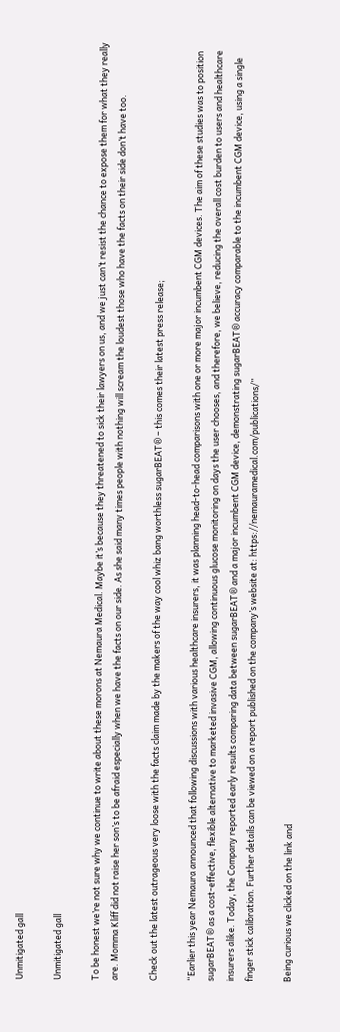Unmitigated gall

Unmitigated gall

To be honest we’re not sure why we continue to write about these morons at Nemaura Medical. Maybe it’s because they threatened to sick their lawyers on us, and we just can’t resist the chance to expose them for what they really are. Momma Kliff did not raise her son’s to be afraid especially when we have the facts on our side. As she said many times people with nothing will scream the loudest those who have the facts on their side don’t have too.

Check out the latest outrageous very loose with the facts claim made by the makers of the way cool whiz bang worthless sugarBEAT® – this comes their latest press release;

“Earlier this year Nemaura announced that following discussions with various healthcare insurers, it was planning head-to-head comparisons with one or more major incumbent CGM devices. The aim of these studies was to position sugarBEAT® as a cost-effective, flexible alternative to marketed invasive CGM, allowing continuous glucose monitoring on days the user chooses, and therefore, we believe, reducing the overall cost burden to users and healthcare insurers alike. Today, the Company reported early results comparing data between sugarBEAT® and a major incumbent CGM device, demonstrating sugarBEAT® accuracy comparable to the incumbent CGM device, using a single finger stick calibration. Further details can be viewed on a report published on the company’s website at: https://nemauramedical.com/publications/”

Being curious we clicked on the link and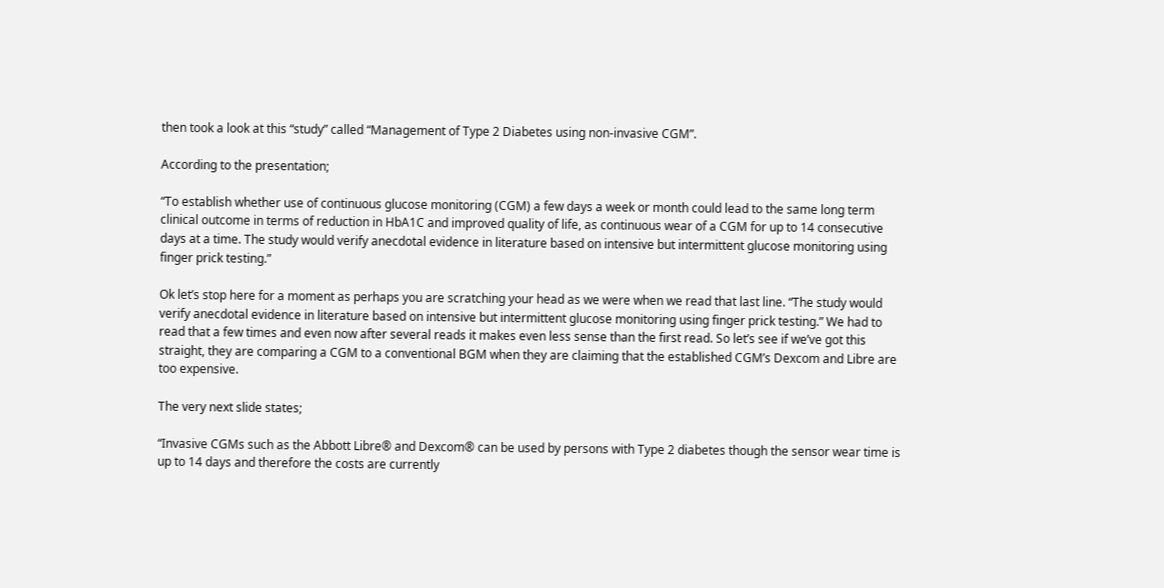then took a look at this “study” called “Management of Type 2 Diabetes using non-invasive CGM”.

According to the presentation;

“To establish whether use of continuous glucose monitoring (CGM) a few days a week or month could lead to the same long term clinical outcome in terms of reduction in HbA1C and improved quality of life, as continuous wear of a CGM for up to 14 consecutive days at a time. The study would verify anecdotal evidence in literature based on intensive but intermittent glucose monitoring using finger prick testing.”

Ok let’s stop here for a moment as perhaps you are scratching your head as we were when we read that last line. “The study would verify anecdotal evidence in literature based on intensive but intermittent glucose monitoring using finger prick testing.” We had to read that a few times and even now after several reads it makes even less sense than the first read. So let’s see if we’ve got this straight, they are comparing a CGM to a conventional BGM when they are claiming that the established CGM’s Dexcom and Libre are too expensive.

The very next slide states;

“Invasive CGMs such as the Abbott Libre® and Dexcom® can be used by persons with Type 2 diabetes though the sensor wear time is up to 14 days and therefore the costs are currently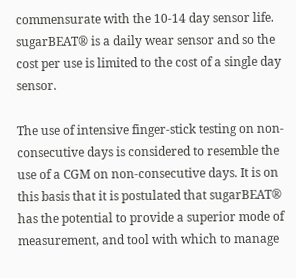commensurate with the 10-14 day sensor life. sugarBEAT® is a daily wear sensor and so the cost per use is limited to the cost of a single day sensor.

The use of intensive finger-stick testing on non-consecutive days is considered to resemble the use of a CGM on non-consecutive days. It is on this basis that it is postulated that sugarBEAT® has the potential to provide a superior mode of measurement, and tool with which to manage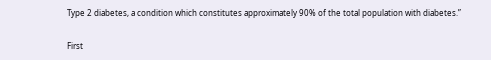Type 2 diabetes, a condition which constitutes approximately 90% of the total population with diabetes.”

First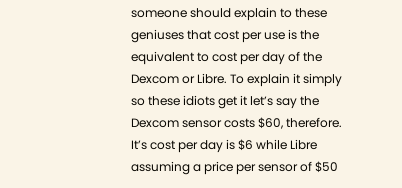someone should explain to these geniuses that cost per use is the equivalent to cost per day of the Dexcom or Libre. To explain it simply so these idiots get it let’s say the Dexcom sensor costs $60, therefore. It’s cost per day is $6 while Libre assuming a price per sensor of $50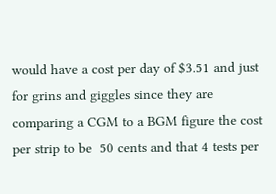would have a cost per day of $3.51 and just for grins and giggles since they are comparing a CGM to a BGM figure the cost per strip to be  50 cents and that 4 tests per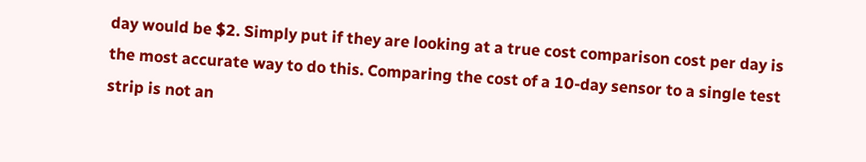day would be $2. Simply put if they are looking at a true cost comparison cost per day is the most accurate way to do this. Comparing the cost of a 10-day sensor to a single test strip is not an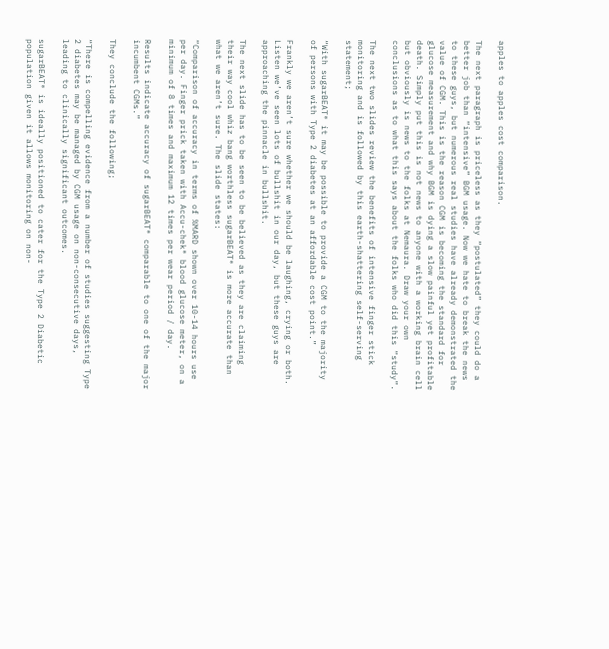apples to apples cost comparison.

The next paragraph is priceless as they “postulated” they could do a better job than “intensive” BGM usage. Now we hate to break the news to these guys, but numerous real studies have already demonstrated the value of CGM. This is the reason CGM is becoming the standard for glucose measurement and why BGM is dying a slow painful yet profitable death. Simply put this is not news to anyone with a working brain cell but obviously is news to the folks at Nemaura. Draw your own conclusions as to what this says about the folks who did this “study”.

The next two slides review the benefits of intensive finger stick monitoring and is followed by this earth-shattering self-serving statement;

“With sugarBEAT® it may be possible to provide a CGM to the majority of persons with Type 2 diabetes at an affordable cost point.”

Frankly we aren’t sure whether we should be laughing, crying or both. Listen we’ve seen lots of bullshit in our day, but these guys are approaching the pinnacle in bullshit.

The next slide has to be seen to be believed as they are claiming their way cool whiz bang worthless sugarBEAT® is more accurate than what we aren’t sure. The slide states:

“Comparison of accuracy in terms of %MARD shown over 10-14 hours use per day. Finger prick taken with Accu-chek® blood glucose meter, on a minimum of 8 times and maximum 12 times per wear period / day.

Results indicate accuracy of sugarBEAT® comparable to one of the major incumbent CGMs.”

They conclude the following;

“There is compelling evidence from a number of studies suggesting Type 2 diabetes may be managed by CGM usage on non-consecutive days, leading to clinically significant outcomes.

sugarBEAT® is ideally positioned to cater for the Type 2 Diabetic population given it allows monitoring on non-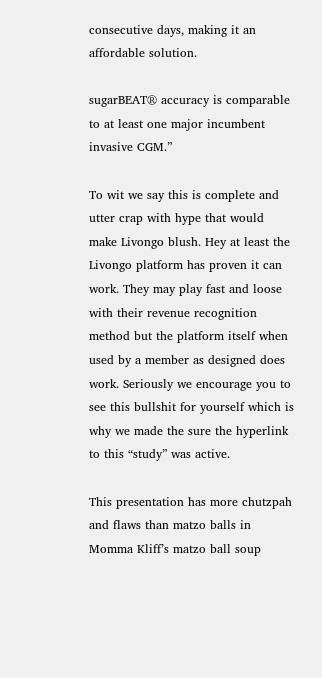consecutive days, making it an affordable solution.

sugarBEAT® accuracy is comparable to at least one major incumbent invasive CGM.”

To wit we say this is complete and utter crap with hype that would make Livongo blush. Hey at least the Livongo platform has proven it can work. They may play fast and loose with their revenue recognition method but the platform itself when used by a member as designed does work. Seriously we encourage you to see this bullshit for yourself which is why we made the sure the hyperlink to this “study” was active.

This presentation has more chutzpah and flaws than matzo balls in Momma Kliff’s matzo ball soup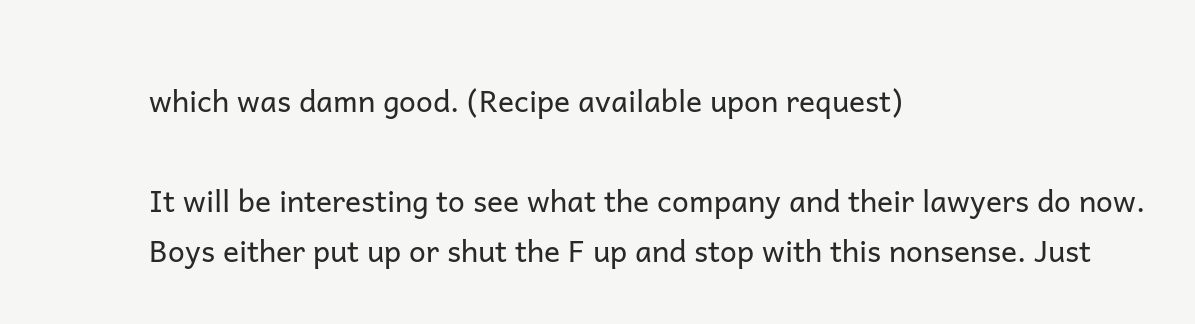which was damn good. (Recipe available upon request)

It will be interesting to see what the company and their lawyers do now. Boys either put up or shut the F up and stop with this nonsense. Just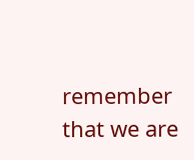remember that we are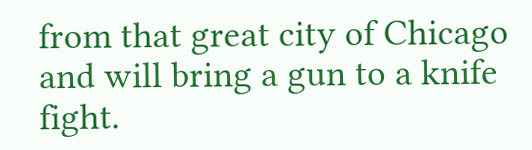from that great city of Chicago and will bring a gun to a knife fight.